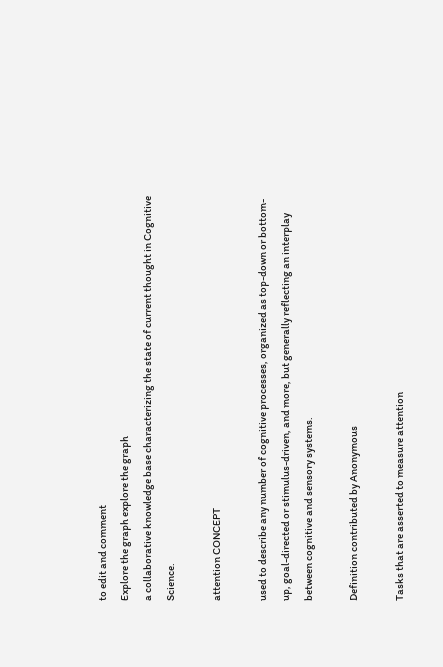to edit and comment
Explore the graph explore the graph
a collaborative knowledge base characterizing the state of current thought in Cognitive Science.

attention CONCEPT

used to describe any number of cognitive processes, organized as top-down or bottom-up, goal-directed or stimulus-driven, and more, but generally reflecting an interplay between cognitive and sensory systems.

Definition contributed by Anonymous

Tasks that are asserted to measure attention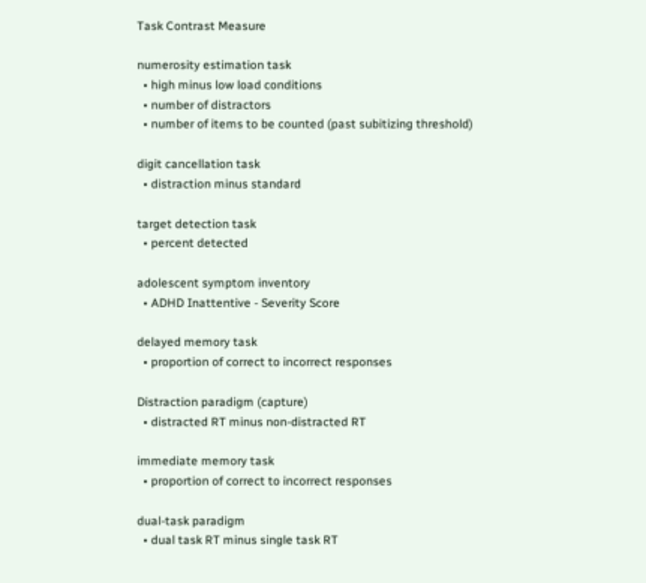Task Contrast Measure

numerosity estimation task
  • high minus low load conditions
  • number of distractors
  • number of items to be counted (past subitizing threshold)

digit cancellation task
  • distraction minus standard

target detection task
  • percent detected

adolescent symptom inventory
  • ADHD Inattentive - Severity Score

delayed memory task
  • proportion of correct to incorrect responses

Distraction paradigm (capture)
  • distracted RT minus non-distracted RT

immediate memory task
  • proportion of correct to incorrect responses

dual-task paradigm
  • dual task RT minus single task RT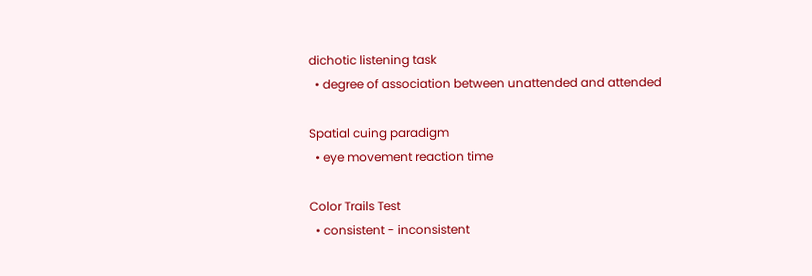dichotic listening task
  • degree of association between unattended and attended

Spatial cuing paradigm
  • eye movement reaction time

Color Trails Test
  • consistent - inconsistent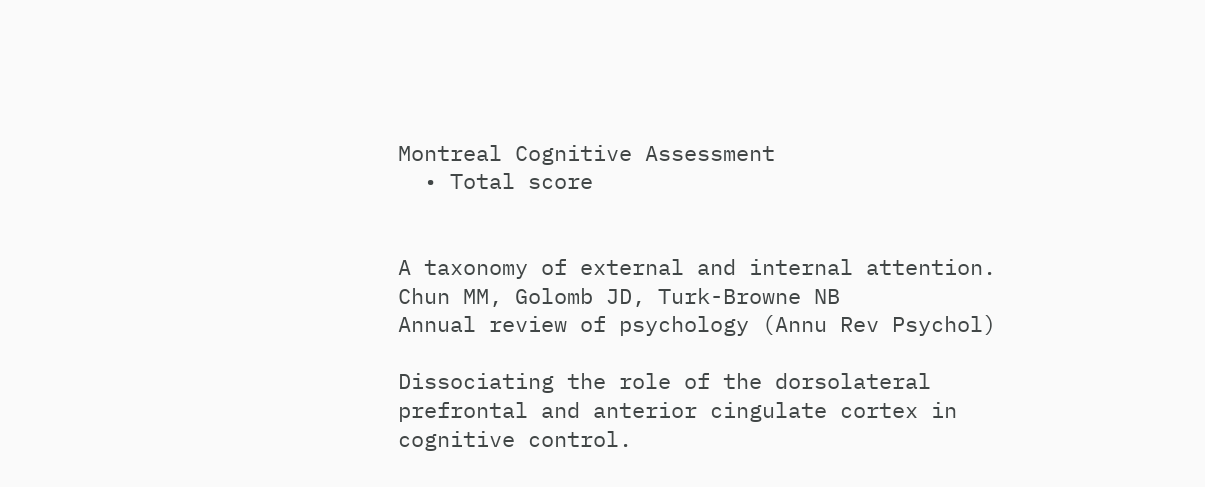Montreal Cognitive Assessment
  • Total score


A taxonomy of external and internal attention.
Chun MM, Golomb JD, Turk-Browne NB
Annual review of psychology (Annu Rev Psychol)

Dissociating the role of the dorsolateral prefrontal and anterior cingulate cortex in cognitive control.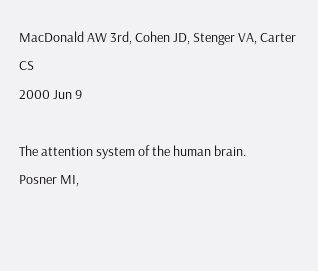MacDonald AW 3rd, Cohen JD, Stenger VA, Carter CS
2000 Jun 9

The attention system of the human brain.
Posner MI,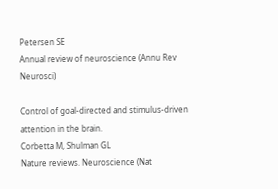Petersen SE
Annual review of neuroscience (Annu Rev Neurosci)

Control of goal-directed and stimulus-driven attention in the brain.
Corbetta M, Shulman GL
Nature reviews. Neuroscience (Nat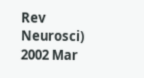Rev Neurosci)
2002 Mar